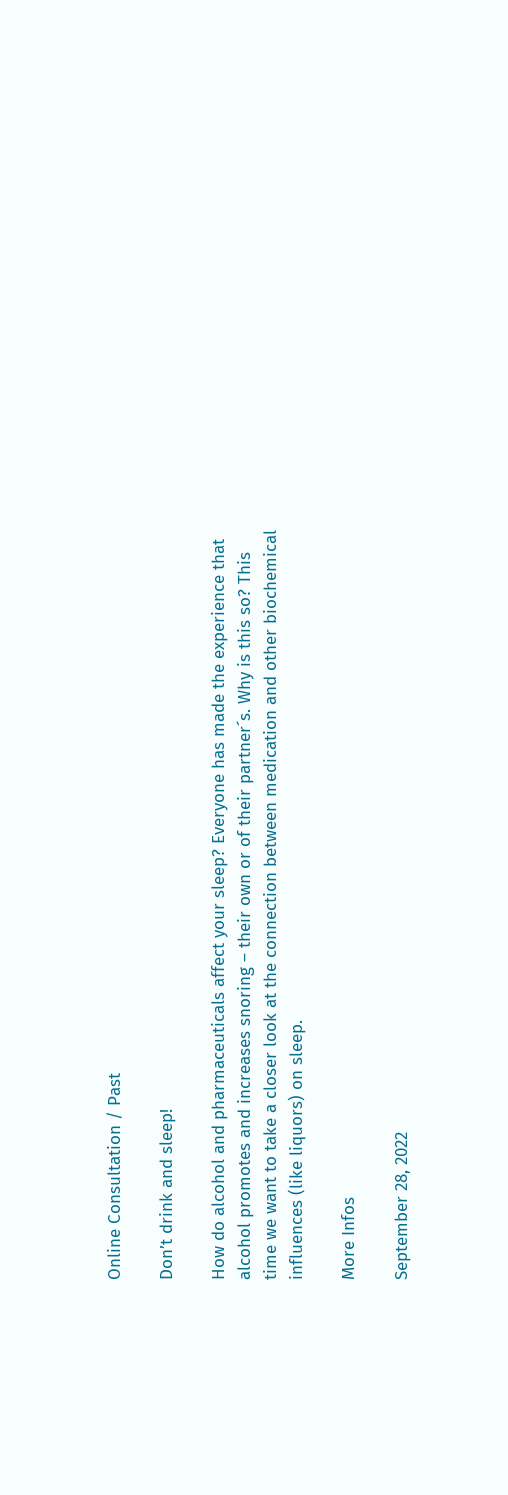Online Consultation / Past

Don’t drink and sleep!

How do alcohol and pharmaceuticals affect your sleep? Everyone has made the experience that alcohol promotes and increases snoring – their own or of their partner´s. Why is this so? This time we want to take a closer look at the connection between medication and other biochemical influences (like liquors) on sleep.

More Infos

September 28, 2022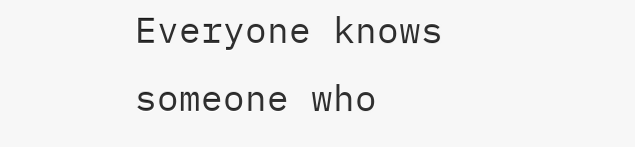Everyone knows someone who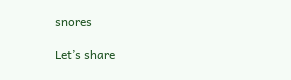snores

Let’s share